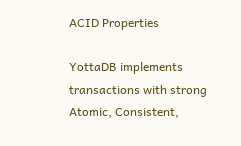ACID Properties

YottaDB implements transactions with strong Atomic, Consistent,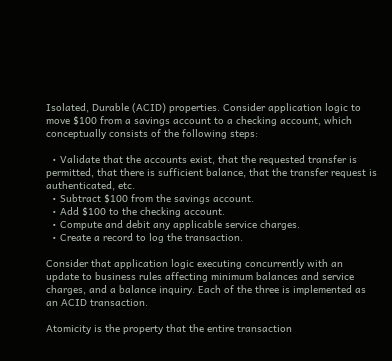Isolated, Durable (ACID) properties. Consider application logic to move $100 from a savings account to a checking account, which conceptually consists of the following steps:

  • Validate that the accounts exist, that the requested transfer is permitted, that there is sufficient balance, that the transfer request is authenticated, etc.
  • Subtract $100 from the savings account.
  • Add $100 to the checking account.
  • Compute and debit any applicable service charges.
  • Create a record to log the transaction.

Consider that application logic executing concurrently with an update to business rules affecting minimum balances and service charges, and a balance inquiry. Each of the three is implemented as an ACID transaction.

Atomicity is the property that the entire transaction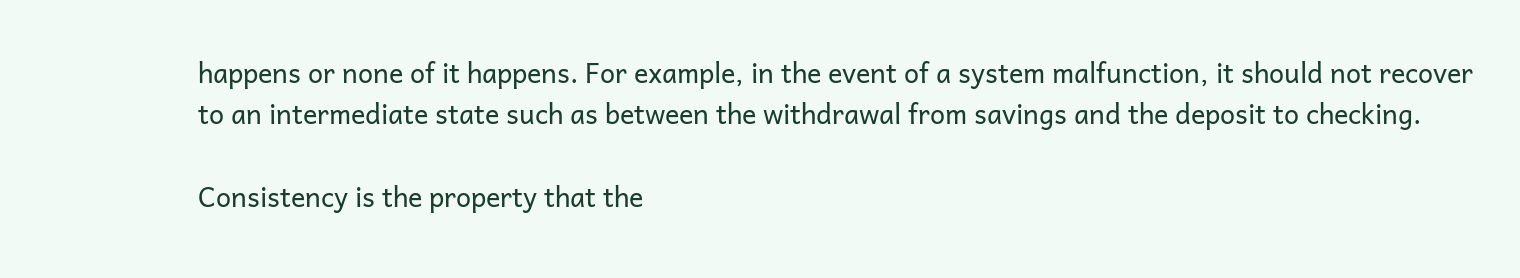happens or none of it happens. For example, in the event of a system malfunction, it should not recover to an intermediate state such as between the withdrawal from savings and the deposit to checking.

Consistency is the property that the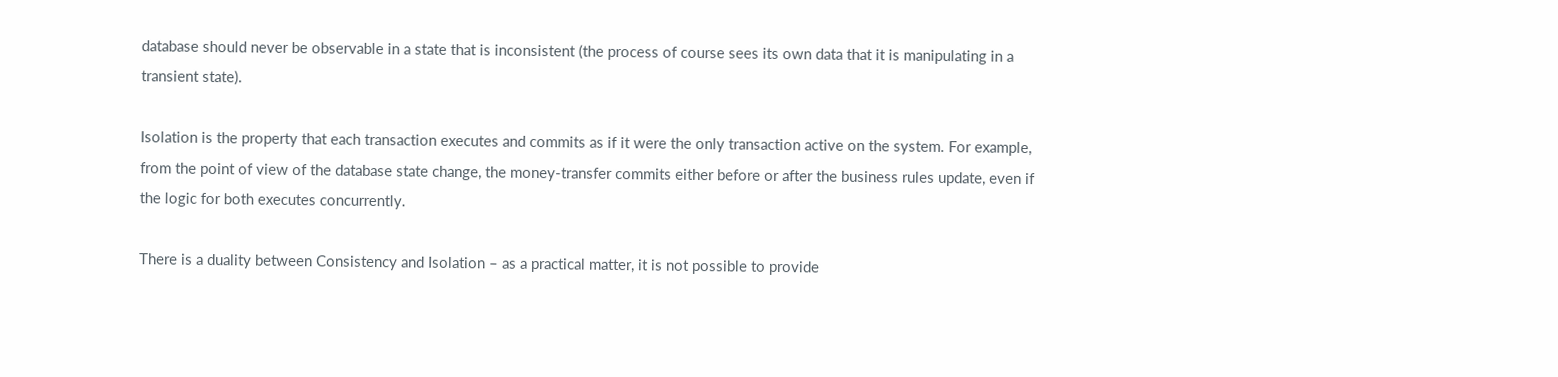database should never be observable in a state that is inconsistent (the process of course sees its own data that it is manipulating in a transient state).

Isolation is the property that each transaction executes and commits as if it were the only transaction active on the system. For example, from the point of view of the database state change, the money-transfer commits either before or after the business rules update, even if the logic for both executes concurrently.

There is a duality between Consistency and Isolation – as a practical matter, it is not possible to provide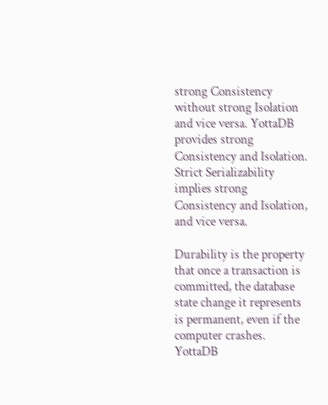strong Consistency without strong Isolation and vice versa. YottaDB provides strong Consistency and Isolation. Strict Serializability implies strong Consistency and Isolation, and vice versa.

Durability is the property that once a transaction is committed, the database state change it represents is permanent, even if the computer crashes. YottaDB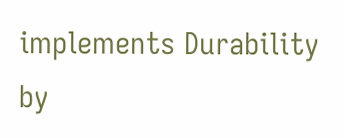implements Durability by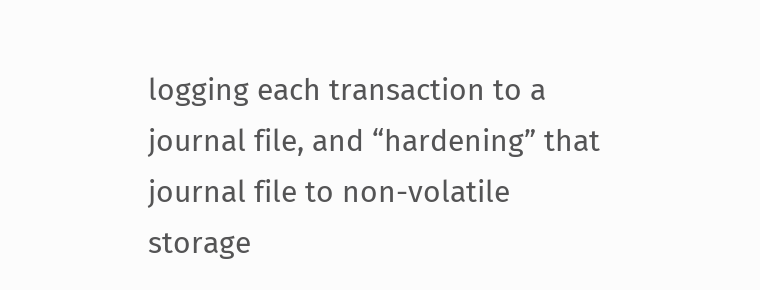logging each transaction to a journal file, and “hardening” that journal file to non-volatile storage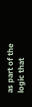as part of the logic that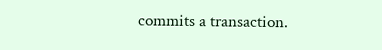commits a transaction.